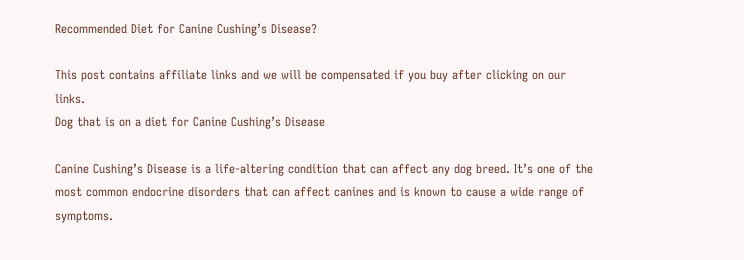Recommended Diet for Canine Cushing’s Disease?

This post contains affiliate links and we will be compensated if you buy after clicking on our links.
Dog that is on a diet for Canine Cushing’s Disease

Canine Cushing’s Disease is a life-altering condition that can affect any dog breed. It’s one of the most common endocrine disorders that can affect canines and is known to cause a wide range of symptoms.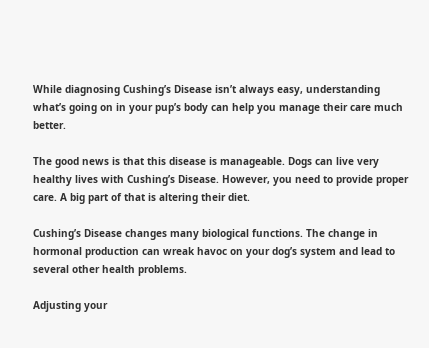While diagnosing Cushing’s Disease isn’t always easy, understanding what’s going on in your pup’s body can help you manage their care much better.

The good news is that this disease is manageable. Dogs can live very healthy lives with Cushing’s Disease. However, you need to provide proper care. A big part of that is altering their diet.

Cushing’s Disease changes many biological functions. The change in hormonal production can wreak havoc on your dog’s system and lead to several other health problems.

Adjusting your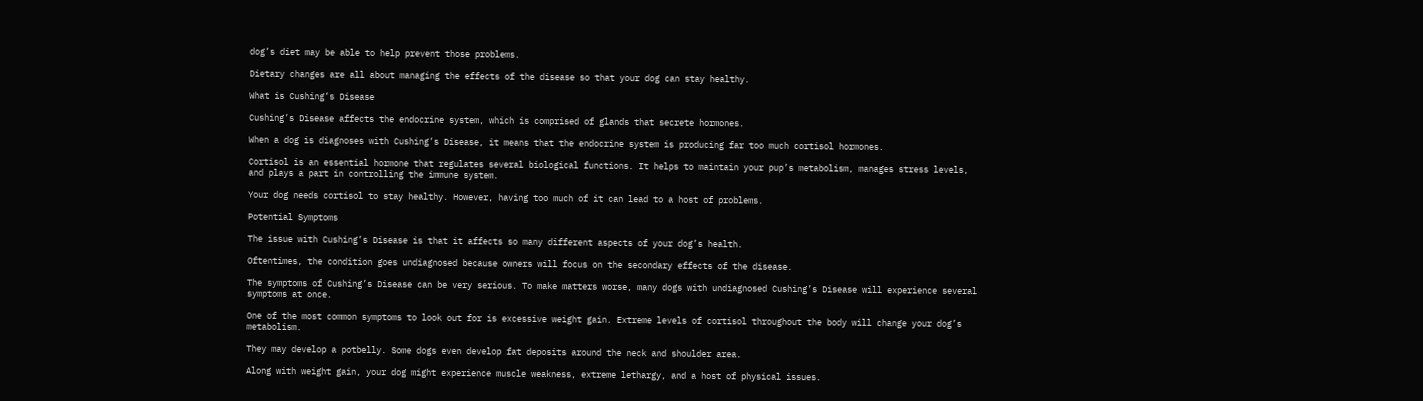dog’s diet may be able to help prevent those problems.

Dietary changes are all about managing the effects of the disease so that your dog can stay healthy.

What is Cushing’s Disease

Cushing’s Disease affects the endocrine system, which is comprised of glands that secrete hormones.

When a dog is diagnoses with Cushing’s Disease, it means that the endocrine system is producing far too much cortisol hormones.

Cortisol is an essential hormone that regulates several biological functions. It helps to maintain your pup’s metabolism, manages stress levels, and plays a part in controlling the immune system.

Your dog needs cortisol to stay healthy. However, having too much of it can lead to a host of problems.

Potential Symptoms

The issue with Cushing’s Disease is that it affects so many different aspects of your dog’s health.

Oftentimes, the condition goes undiagnosed because owners will focus on the secondary effects of the disease.

The symptoms of Cushing’s Disease can be very serious. To make matters worse, many dogs with undiagnosed Cushing’s Disease will experience several symptoms at once.

One of the most common symptoms to look out for is excessive weight gain. Extreme levels of cortisol throughout the body will change your dog’s metabolism.

They may develop a potbelly. Some dogs even develop fat deposits around the neck and shoulder area.

Along with weight gain, your dog might experience muscle weakness, extreme lethargy, and a host of physical issues.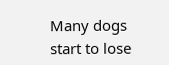Many dogs start to lose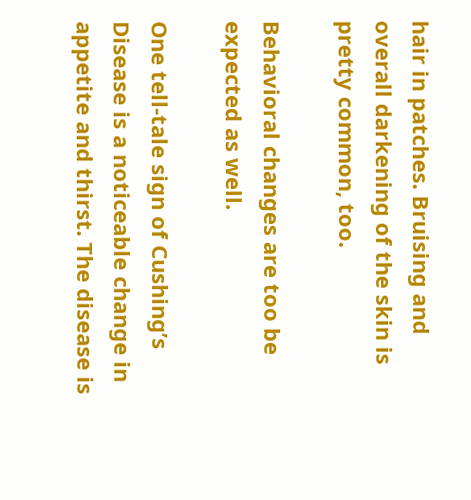hair in patches. Bruising and overall darkening of the skin is pretty common, too.

Behavioral changes are too be expected as well.

One tell-tale sign of Cushing’s Disease is a noticeable change in appetite and thirst. The disease is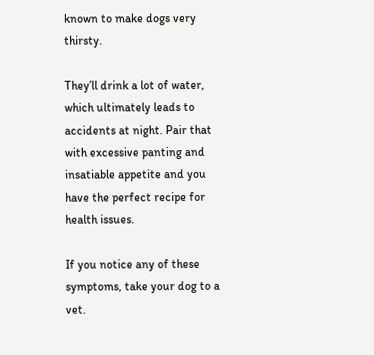known to make dogs very thirsty.

They’ll drink a lot of water, which ultimately leads to accidents at night. Pair that with excessive panting and insatiable appetite and you have the perfect recipe for health issues.

If you notice any of these symptoms, take your dog to a vet.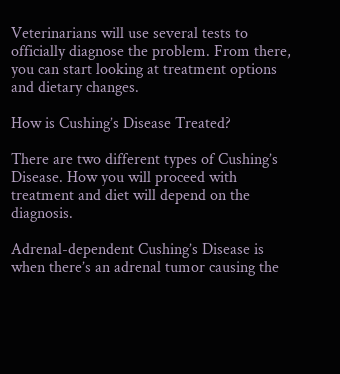Veterinarians will use several tests to officially diagnose the problem. From there, you can start looking at treatment options and dietary changes.

How is Cushing’s Disease Treated?

There are two different types of Cushing’s Disease. How you will proceed with treatment and diet will depend on the diagnosis.

Adrenal-dependent Cushing’s Disease is when there’s an adrenal tumor causing the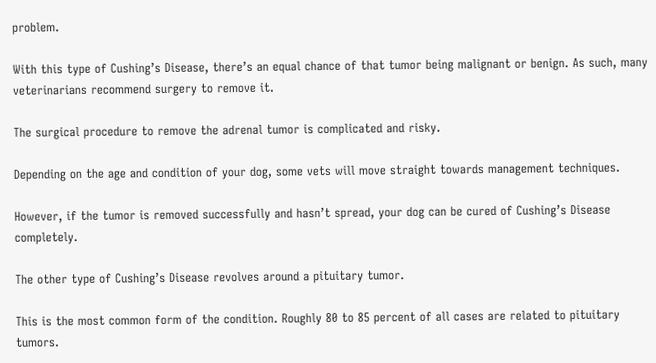problem.

With this type of Cushing’s Disease, there’s an equal chance of that tumor being malignant or benign. As such, many veterinarians recommend surgery to remove it.

The surgical procedure to remove the adrenal tumor is complicated and risky.

Depending on the age and condition of your dog, some vets will move straight towards management techniques.

However, if the tumor is removed successfully and hasn’t spread, your dog can be cured of Cushing’s Disease completely.

The other type of Cushing’s Disease revolves around a pituitary tumor.

This is the most common form of the condition. Roughly 80 to 85 percent of all cases are related to pituitary tumors.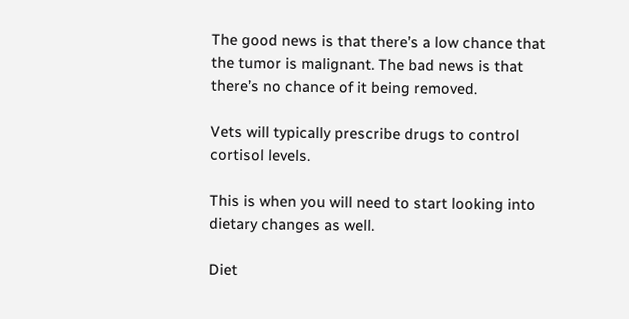The good news is that there’s a low chance that the tumor is malignant. The bad news is that there’s no chance of it being removed.

Vets will typically prescribe drugs to control cortisol levels.

This is when you will need to start looking into dietary changes as well.

Diet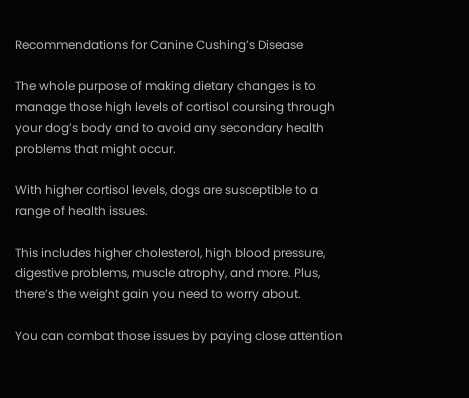Recommendations for Canine Cushing’s Disease

The whole purpose of making dietary changes is to manage those high levels of cortisol coursing through your dog’s body and to avoid any secondary health problems that might occur.

With higher cortisol levels, dogs are susceptible to a range of health issues.

This includes higher cholesterol, high blood pressure, digestive problems, muscle atrophy, and more. Plus, there’s the weight gain you need to worry about.

You can combat those issues by paying close attention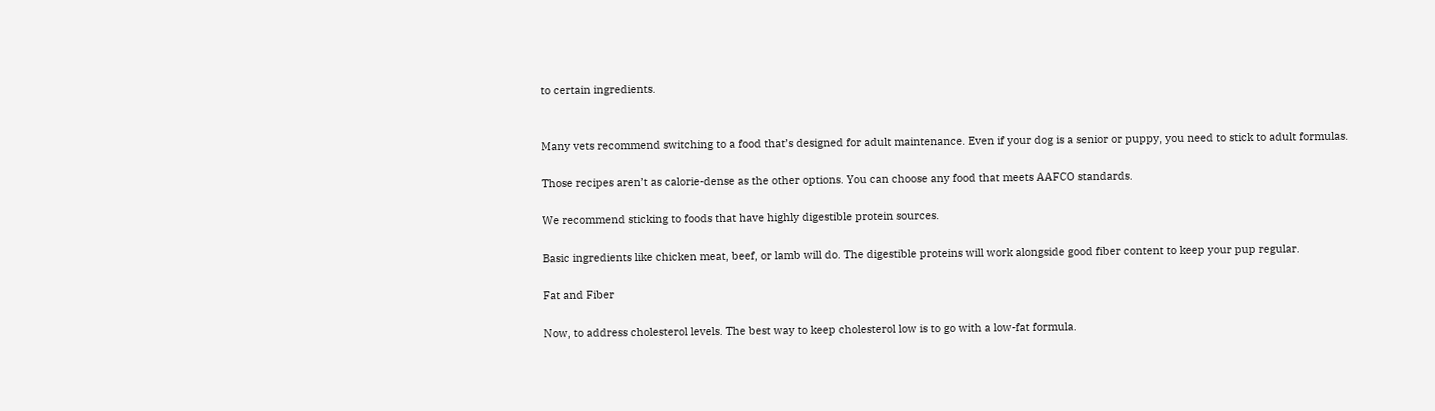to certain ingredients.


Many vets recommend switching to a food that’s designed for adult maintenance. Even if your dog is a senior or puppy, you need to stick to adult formulas.

Those recipes aren’t as calorie-dense as the other options. You can choose any food that meets AAFCO standards.

We recommend sticking to foods that have highly digestible protein sources.

Basic ingredients like chicken meat, beef, or lamb will do. The digestible proteins will work alongside good fiber content to keep your pup regular.

Fat and Fiber

Now, to address cholesterol levels. The best way to keep cholesterol low is to go with a low-fat formula.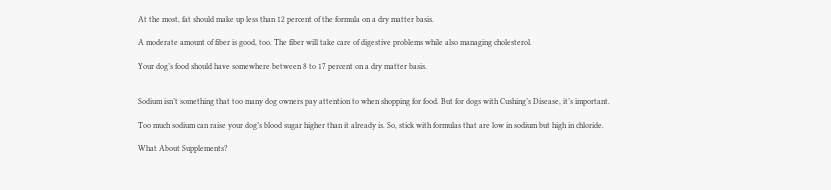At the most, fat should make up less than 12 percent of the formula on a dry matter basis.

A moderate amount of fiber is good, too. The fiber will take care of digestive problems while also managing cholesterol.

Your dog’s food should have somewhere between 8 to 17 percent on a dry matter basis.


Sodium isn’t something that too many dog owners pay attention to when shopping for food. But for dogs with Cushing’s Disease, it’s important.

Too much sodium can raise your dog’s blood sugar higher than it already is. So, stick with formulas that are low in sodium but high in chloride.

What About Supplements?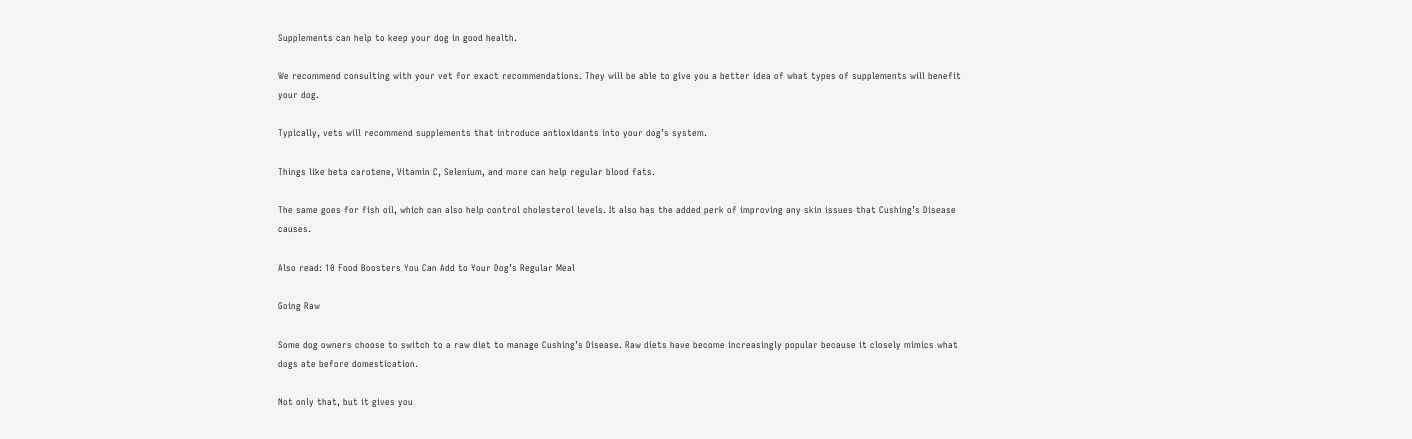Supplements can help to keep your dog in good health.

We recommend consulting with your vet for exact recommendations. They will be able to give you a better idea of what types of supplements will benefit your dog.

Typically, vets will recommend supplements that introduce antioxidants into your dog’s system.

Things like beta carotene, Vitamin C, Selenium, and more can help regular blood fats.

The same goes for fish oil, which can also help control cholesterol levels. It also has the added perk of improving any skin issues that Cushing’s Disease causes.

Also read: 10 Food Boosters You Can Add to Your Dog’s Regular Meal

Going Raw

Some dog owners choose to switch to a raw diet to manage Cushing’s Disease. Raw diets have become increasingly popular because it closely mimics what dogs ate before domestication.

Not only that, but it gives you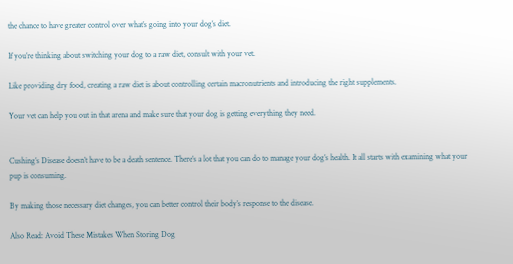the chance to have greater control over what’s going into your dog’s diet.

If you’re thinking about switching your dog to a raw diet, consult with your vet.

Like providing dry food, creating a raw diet is about controlling certain macronutrients and introducing the right supplements.

Your vet can help you out in that arena and make sure that your dog is getting everything they need.


Cushing’s Disease doesn’t have to be a death sentence. There’s a lot that you can do to manage your dog’s health. It all starts with examining what your pup is consuming.

By making those necessary diet changes, you can better control their body’s response to the disease.

Also Read: Avoid These Mistakes When Storing Dog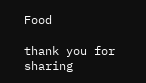Food

thank you for sharing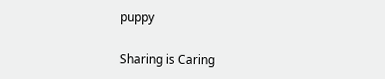puppy

Sharing is Caring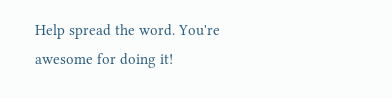Help spread the word. You're awesome for doing it!